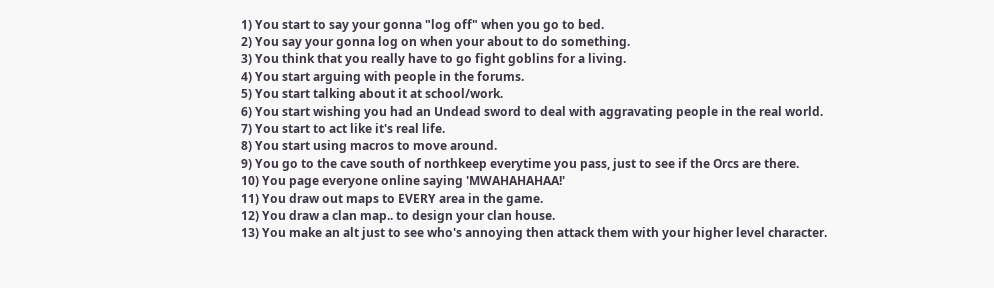1) You start to say your gonna "log off" when you go to bed.
2) You say your gonna log on when your about to do something.
3) You think that you really have to go fight goblins for a living.
4) You start arguing with people in the forums.
5) You start talking about it at school/work.
6) You start wishing you had an Undead sword to deal with aggravating people in the real world.
7) You start to act like it's real life.
8) You start using macros to move around.
9) You go to the cave south of northkeep everytime you pass, just to see if the Orcs are there.
10) You page everyone online saying 'MWAHAHAHAA!'
11) You draw out maps to EVERY area in the game.
12) You draw a clan map.. to design your clan house.
13) You make an alt just to see who's annoying then attack them with your higher level character.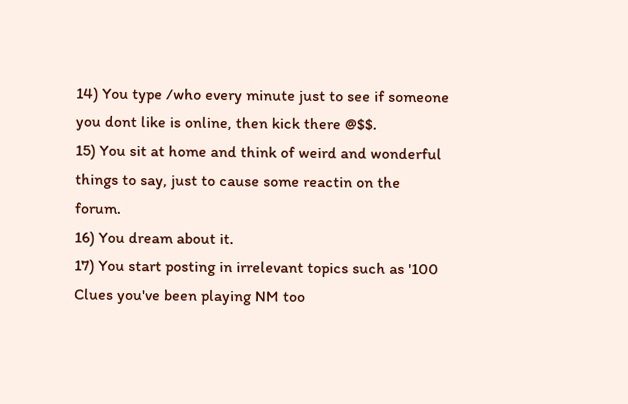14) You type /who every minute just to see if someone you dont like is online, then kick there @$$.
15) You sit at home and think of weird and wonderful things to say, just to cause some reactin on the forum.
16) You dream about it.
17) You start posting in irrelevant topics such as '100 Clues you've been playing NM too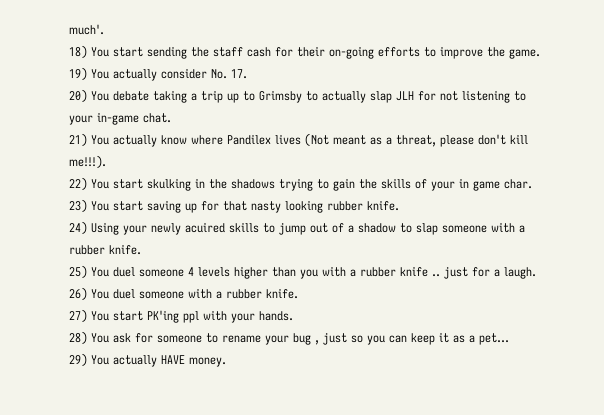much'.
18) You start sending the staff cash for their on-going efforts to improve the game.
19) You actually consider No. 17.
20) You debate taking a trip up to Grimsby to actually slap JLH for not listening to your in-game chat.
21) You actually know where Pandilex lives (Not meant as a threat, please don't kill me!!!).
22) You start skulking in the shadows trying to gain the skills of your in game char.
23) You start saving up for that nasty looking rubber knife.
24) Using your newly acuired skills to jump out of a shadow to slap someone with a rubber knife.
25) You duel someone 4 levels higher than you with a rubber knife .. just for a laugh.
26) You duel someone with a rubber knife.
27) You start PK'ing ppl with your hands.
28) You ask for someone to rename your bug , just so you can keep it as a pet...
29) You actually HAVE money.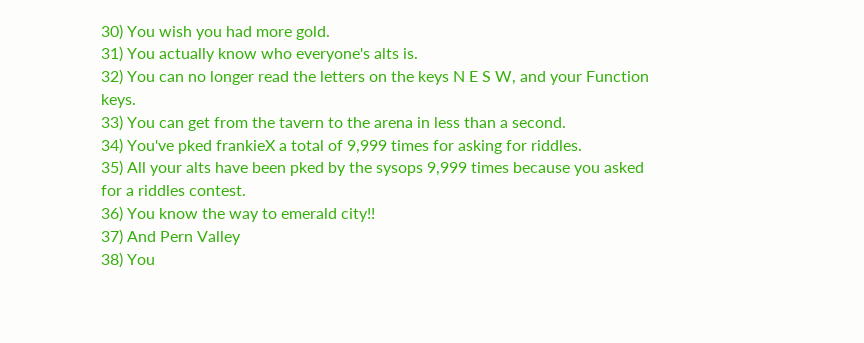30) You wish you had more gold.
31) You actually know who everyone's alts is.
32) You can no longer read the letters on the keys N E S W, and your Function keys.
33) You can get from the tavern to the arena in less than a second.
34) You've pked frankieX a total of 9,999 times for asking for riddles.
35) All your alts have been pked by the sysops 9,999 times because you asked for a riddles contest.
36) You know the way to emerald city!!
37) And Pern Valley
38) You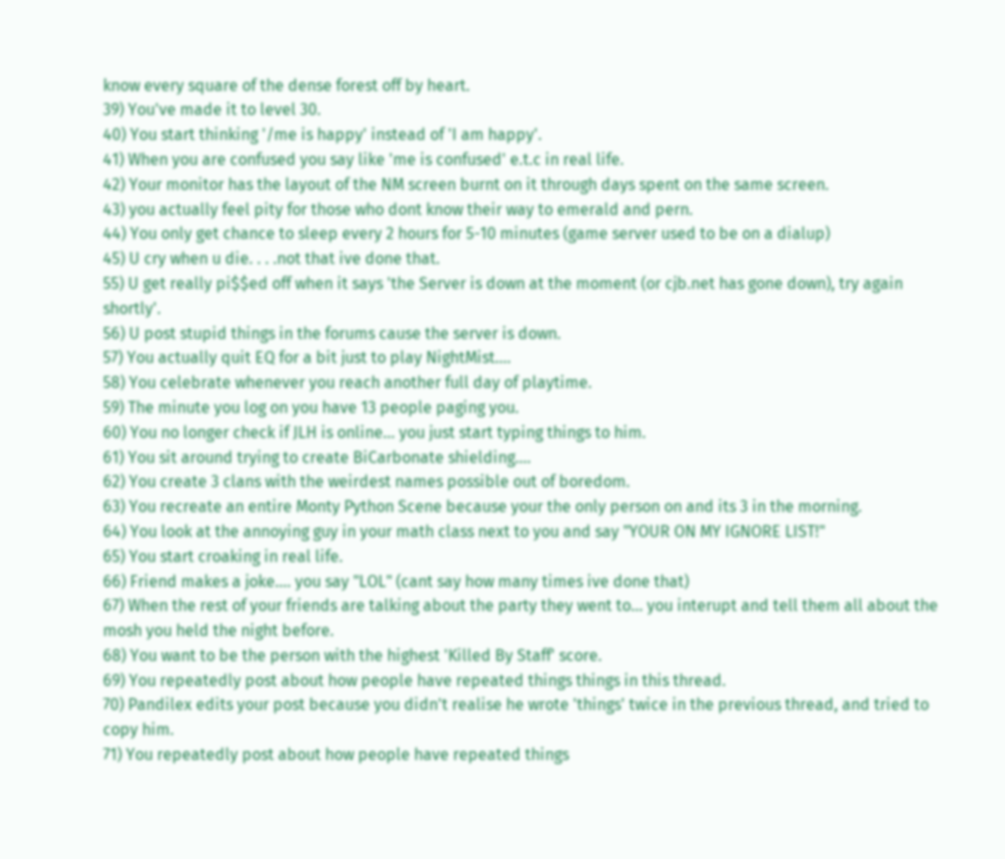know every square of the dense forest off by heart.
39) You've made it to level 30.
40) You start thinking '/me is happy' instead of 'I am happy'.
41) When you are confused you say like 'me is confused' e.t.c in real life.
42) Your monitor has the layout of the NM screen burnt on it through days spent on the same screen.
43) you actually feel pity for those who dont know their way to emerald and pern.
44) You only get chance to sleep every 2 hours for 5-10 minutes (game server used to be on a dialup)
45) U cry when u die. . . .not that ive done that.
55) U get really pi$$ed off when it says 'the Server is down at the moment (or cjb.net has gone down), try again shortly'.
56) U post stupid things in the forums cause the server is down.
57) You actually quit EQ for a bit just to play NightMist....
58) You celebrate whenever you reach another full day of playtime.
59) The minute you log on you have 13 people paging you.
60) You no longer check if JLH is online... you just start typing things to him.
61) You sit around trying to create BiCarbonate shielding....
62) You create 3 clans with the weirdest names possible out of boredom.
63) You recreate an entire Monty Python Scene because your the only person on and its 3 in the morning.
64) You look at the annoying guy in your math class next to you and say "YOUR ON MY IGNORE LIST!"
65) You start croaking in real life.
66) Friend makes a joke.... you say "LOL" (cant say how many times ive done that)
67) When the rest of your friends are talking about the party they went to... you interupt and tell them all about the mosh you held the night before.
68) You want to be the person with the highest 'Killed By Staff' score.
69) You repeatedly post about how people have repeated things things in this thread.
70) Pandilex edits your post because you didn't realise he wrote 'things' twice in the previous thread, and tried to copy him.
71) You repeatedly post about how people have repeated things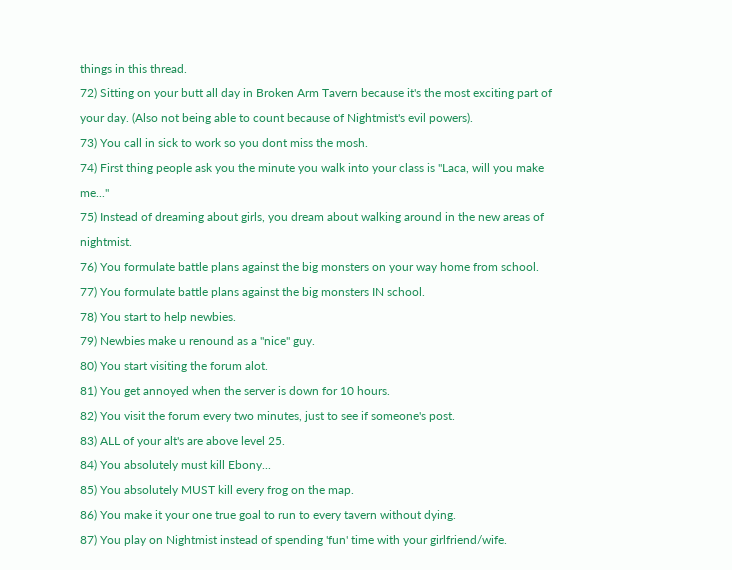things in this thread.
72) Sitting on your butt all day in Broken Arm Tavern because it's the most exciting part of your day. (Also not being able to count because of Nightmist's evil powers).
73) You call in sick to work so you dont miss the mosh.
74) First thing people ask you the minute you walk into your class is "Laca, will you make me..."
75) Instead of dreaming about girls, you dream about walking around in the new areas of nightmist.
76) You formulate battle plans against the big monsters on your way home from school.
77) You formulate battle plans against the big monsters IN school.
78) You start to help newbies.
79) Newbies make u renound as a "nice" guy.
80) You start visiting the forum alot.
81) You get annoyed when the server is down for 10 hours.
82) You visit the forum every two minutes, just to see if someone's post.
83) ALL of your alt's are above level 25.
84) You absolutely must kill Ebony...
85) You absolutely MUST kill every frog on the map.
86) You make it your one true goal to run to every tavern without dying.
87) You play on Nightmist instead of spending 'fun' time with your girlfriend/wife.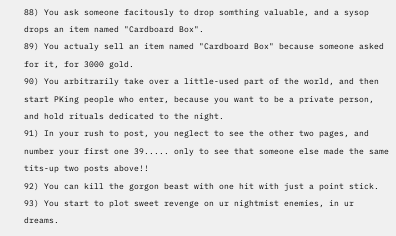88) You ask someone facitously to drop somthing valuable, and a sysop drops an item named "Cardboard Box".
89) You actualy sell an item named "Cardboard Box" because someone asked for it, for 3000 gold.
90) You arbitrarily take over a little-used part of the world, and then start PKing people who enter, because you want to be a private person, and hold rituals dedicated to the night.
91) In your rush to post, you neglect to see the other two pages, and number your first one 39..... only to see that someone else made the same tits-up two posts above!!
92) You can kill the gorgon beast with one hit with just a point stick.
93) You start to plot sweet revenge on ur nightmist enemies, in ur dreams.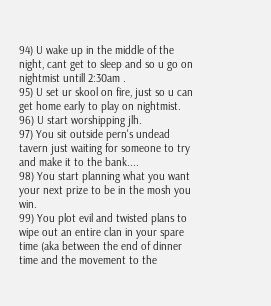94) U wake up in the middle of the night, cant get to sleep and so u go on nightmist untill 2:30am .
95) U set ur skool on fire, just so u can get home early to play on nightmist.
96) U start worshipping jlh.
97) You sit outside pern's undead tavern just waiting for someone to try and make it to the bank....
98) You start planning what you want your next prize to be in the mosh you win.
99) You plot evil and twisted plans to wipe out an entire clan in your spare time (aka between the end of dinner time and the movement to the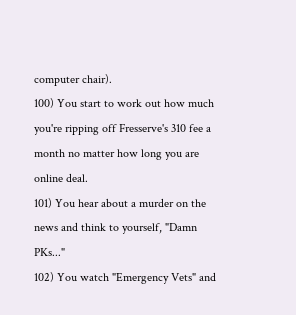computer chair).
100) You start to work out how much you're ripping off Fresserve's 310 fee a month no matter how long you are online deal.
101) You hear about a murder on the news and think to yourself, "Damn PKs..."
102) You watch "Emergency Vets" and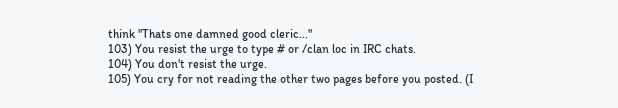think "Thats one damned good cleric..."
103) You resist the urge to type # or /clan loc in IRC chats.
104) You don't resist the urge.
105) You cry for not reading the other two pages before you posted. (I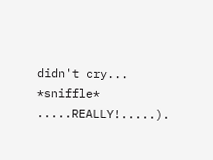didn't cry... *sniffle* .....REALLY!.....).